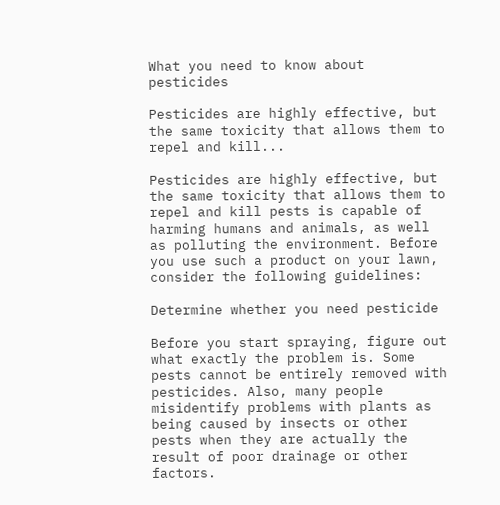What you need to know about pesticides

Pesticides are highly effective, but the same toxicity that allows them to repel and kill...

Pesticides are highly effective, but the same toxicity that allows them to repel and kill pests is capable of harming humans and animals, as well as polluting the environment. Before you use such a product on your lawn, consider the following guidelines:

Determine whether you need pesticide

Before you start spraying, figure out what exactly the problem is. Some pests cannot be entirely removed with pesticides. Also, many people misidentify problems with plants as being caused by insects or other pests when they are actually the result of poor drainage or other factors.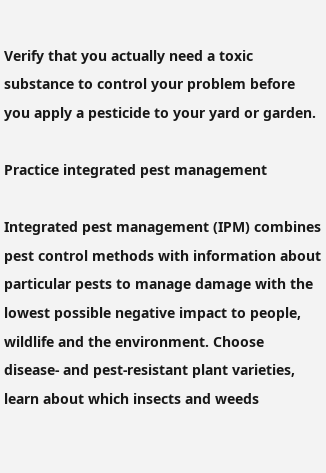Verify that you actually need a toxic substance to control your problem before you apply a pesticide to your yard or garden.

Practice integrated pest management

Integrated pest management (IPM) combines pest control methods with information about particular pests to manage damage with the lowest possible negative impact to people, wildlife and the environment. Choose disease- and pest-resistant plant varieties, learn about which insects and weeds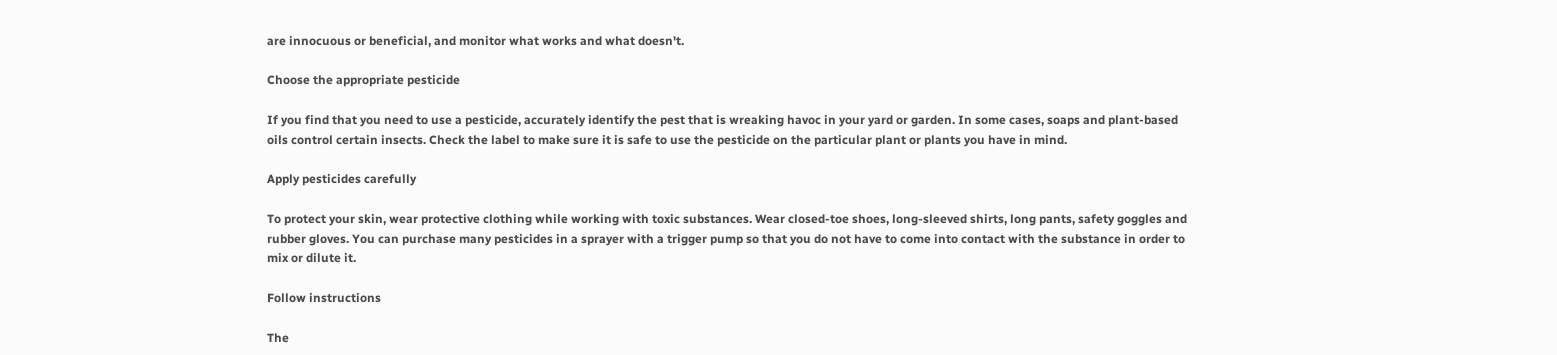are innocuous or beneficial, and monitor what works and what doesn't.

Choose the appropriate pesticide

If you find that you need to use a pesticide, accurately identify the pest that is wreaking havoc in your yard or garden. In some cases, soaps and plant-based oils control certain insects. Check the label to make sure it is safe to use the pesticide on the particular plant or plants you have in mind.

Apply pesticides carefully

To protect your skin, wear protective clothing while working with toxic substances. Wear closed-toe shoes, long-sleeved shirts, long pants, safety goggles and rubber gloves. You can purchase many pesticides in a sprayer with a trigger pump so that you do not have to come into contact with the substance in order to mix or dilute it.

Follow instructions

The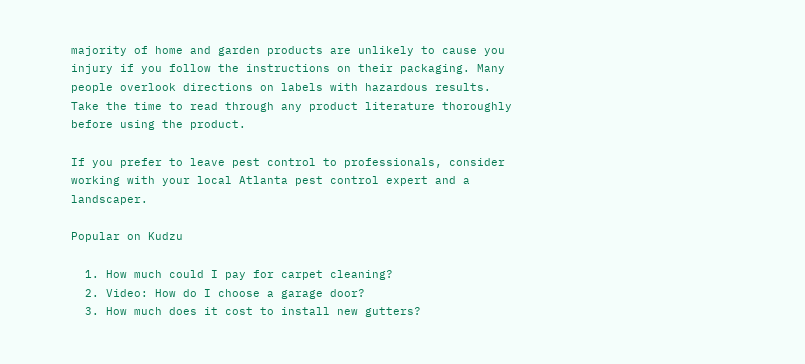majority of home and garden products are unlikely to cause you injury if you follow the instructions on their packaging. Many people overlook directions on labels with hazardous results. Take the time to read through any product literature thoroughly before using the product.

If you prefer to leave pest control to professionals, consider working with your local Atlanta pest control expert and a landscaper.

Popular on Kudzu

  1. How much could I pay for carpet cleaning?
  2. Video: How do I choose a garage door?
  3. How much does it cost to install new gutters?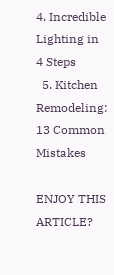4. Incredible Lighting in 4 Steps
  5. Kitchen Remodeling: 13 Common Mistakes

ENJOY THIS ARTICLE?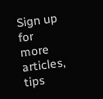Sign up for more articles, tips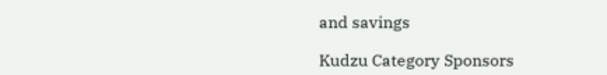and savings

Kudzu Category Sponsors